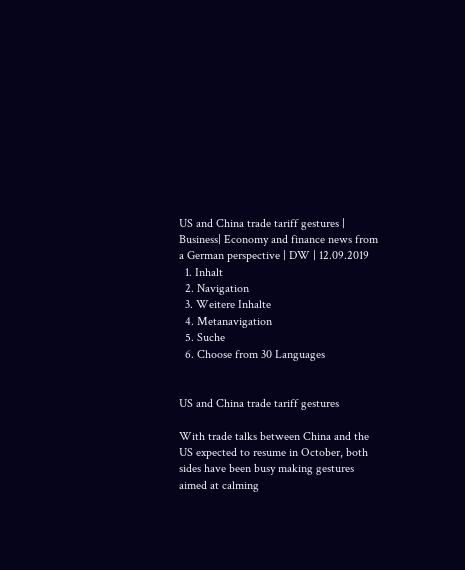US and China trade tariff gestures | Business| Economy and finance news from a German perspective | DW | 12.09.2019
  1. Inhalt
  2. Navigation
  3. Weitere Inhalte
  4. Metanavigation
  5. Suche
  6. Choose from 30 Languages


US and China trade tariff gestures

With trade talks between China and the US expected to resume in October, both sides have been busy making gestures aimed at calming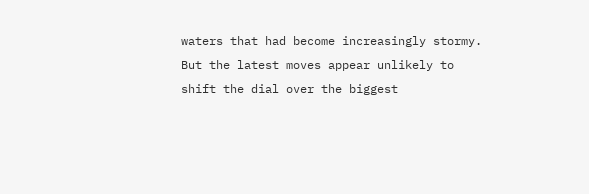waters that had become increasingly stormy. But the latest moves appear unlikely to shift the dial over the biggest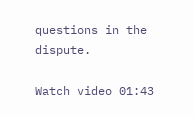questions in the dispute.

Watch video 01:43